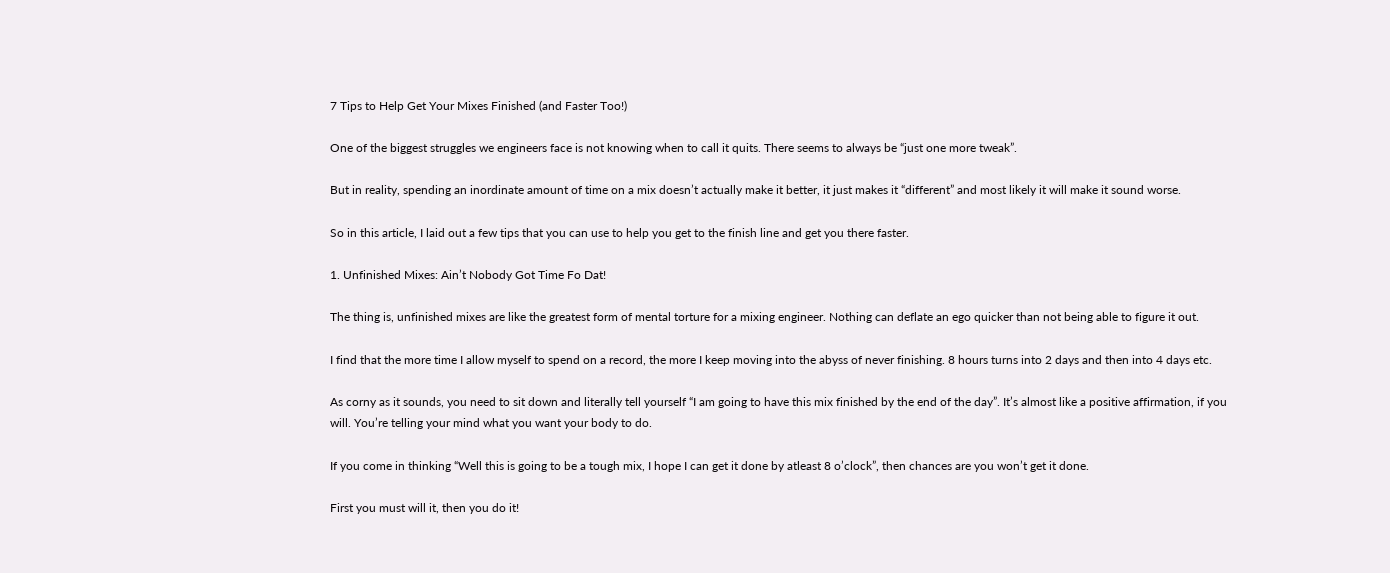7 Tips to Help Get Your Mixes Finished (and Faster Too!)

One of the biggest struggles we engineers face is not knowing when to call it quits. There seems to always be “just one more tweak”.

But in reality, spending an inordinate amount of time on a mix doesn’t actually make it better, it just makes it “different” and most likely it will make it sound worse.

So in this article, I laid out a few tips that you can use to help you get to the finish line and get you there faster.

1. Unfinished Mixes: Ain’t Nobody Got Time Fo Dat!

The thing is, unfinished mixes are like the greatest form of mental torture for a mixing engineer. Nothing can deflate an ego quicker than not being able to figure it out.

I find that the more time I allow myself to spend on a record, the more I keep moving into the abyss of never finishing. 8 hours turns into 2 days and then into 4 days etc.

As corny as it sounds, you need to sit down and literally tell yourself “I am going to have this mix finished by the end of the day”. It’s almost like a positive affirmation, if you will. You’re telling your mind what you want your body to do.

If you come in thinking “Well this is going to be a tough mix, I hope I can get it done by atleast 8 o’clock”, then chances are you won’t get it done.

First you must will it, then you do it!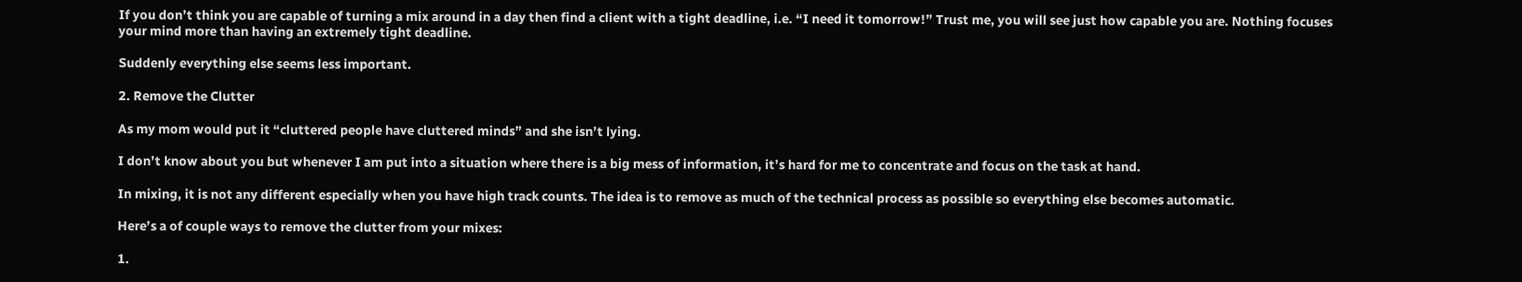If you don’t think you are capable of turning a mix around in a day then find a client with a tight deadline, i.e. “I need it tomorrow!” Trust me, you will see just how capable you are. Nothing focuses your mind more than having an extremely tight deadline.

Suddenly everything else seems less important.

2. Remove the Clutter

As my mom would put it “cluttered people have cluttered minds” and she isn’t lying.

I don’t know about you but whenever I am put into a situation where there is a big mess of information, it’s hard for me to concentrate and focus on the task at hand.

In mixing, it is not any different especially when you have high track counts. The idea is to remove as much of the technical process as possible so everything else becomes automatic.

Here’s a of couple ways to remove the clutter from your mixes:

1.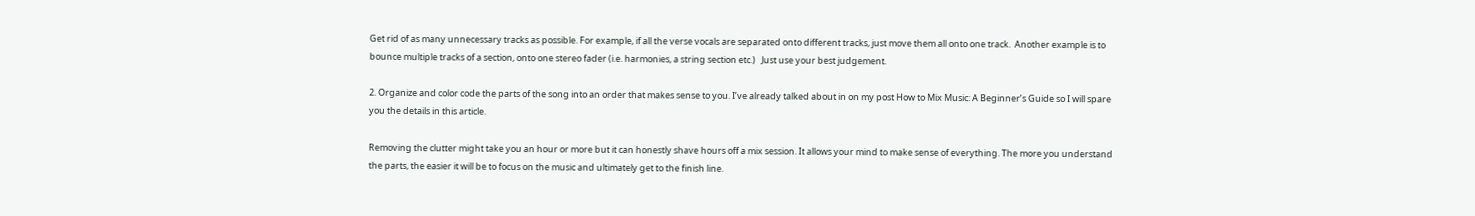Get rid of as many unnecessary tracks as possible. For example, if all the verse vocals are separated onto different tracks, just move them all onto one track.  Another example is to bounce multiple tracks of a section, onto one stereo fader (i.e. harmonies, a string section etc.)   Just use your best judgement.

2. Organize and color code the parts of the song into an order that makes sense to you. I’ve already talked about in on my post How to Mix Music: A Beginner’s Guide so I will spare you the details in this article.

Removing the clutter might take you an hour or more but it can honestly shave hours off a mix session. It allows your mind to make sense of everything. The more you understand the parts, the easier it will be to focus on the music and ultimately get to the finish line.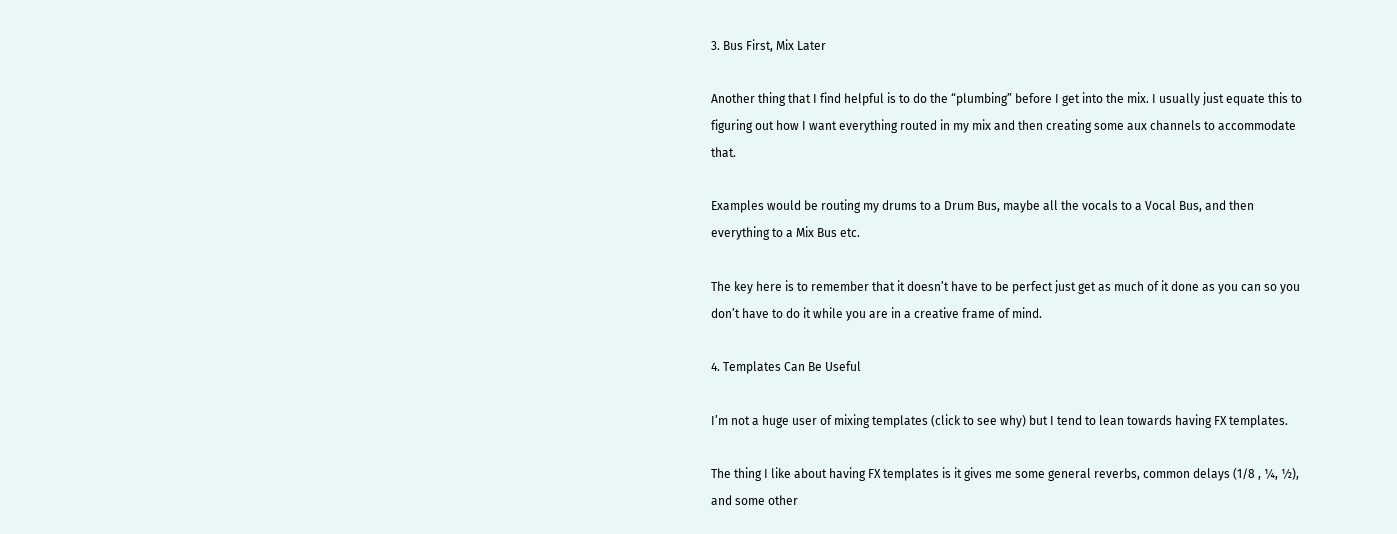3. Bus First, Mix Later

Another thing that I find helpful is to do the “plumbing” before I get into the mix. I usually just equate this to figuring out how I want everything routed in my mix and then creating some aux channels to accommodate that.

Examples would be routing my drums to a Drum Bus, maybe all the vocals to a Vocal Bus, and then everything to a Mix Bus etc.

The key here is to remember that it doesn’t have to be perfect just get as much of it done as you can so you don’t have to do it while you are in a creative frame of mind.

4. Templates Can Be Useful

I’m not a huge user of mixing templates (click to see why) but I tend to lean towards having FX templates.

The thing I like about having FX templates is it gives me some general reverbs, common delays (1/8 , ¼, ½), and some other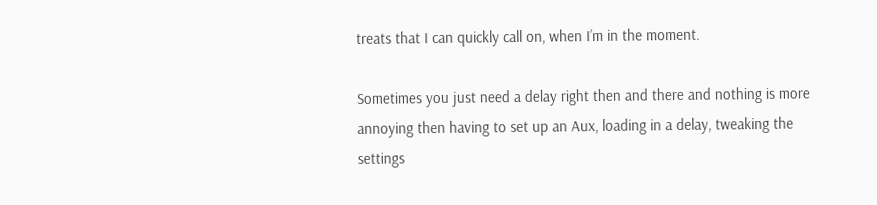treats that I can quickly call on, when I’m in the moment.

Sometimes you just need a delay right then and there and nothing is more annoying then having to set up an Aux, loading in a delay, tweaking the settings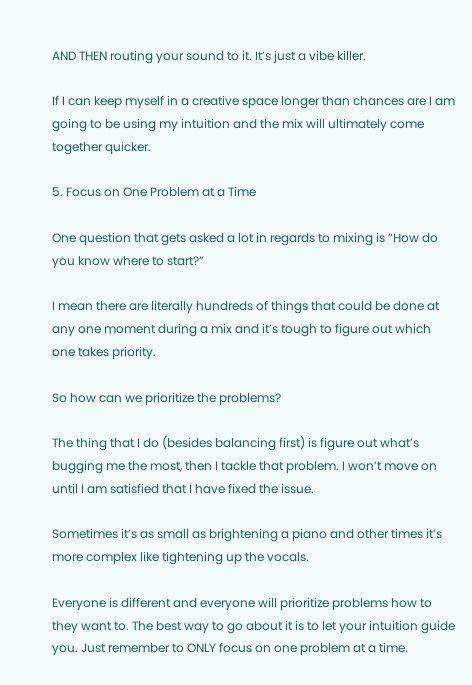AND THEN routing your sound to it. It’s just a vibe killer.

If I can keep myself in a creative space longer than chances are I am going to be using my intuition and the mix will ultimately come together quicker.

5. Focus on One Problem at a Time

One question that gets asked a lot in regards to mixing is “How do you know where to start?”

I mean there are literally hundreds of things that could be done at any one moment during a mix and it’s tough to figure out which one takes priority.

So how can we prioritize the problems?

The thing that I do (besides balancing first) is figure out what’s bugging me the most, then I tackle that problem. I won’t move on until I am satisfied that I have fixed the issue.

Sometimes it’s as small as brightening a piano and other times it’s more complex like tightening up the vocals.

Everyone is different and everyone will prioritize problems how to they want to. The best way to go about it is to let your intuition guide you. Just remember to ONLY focus on one problem at a time.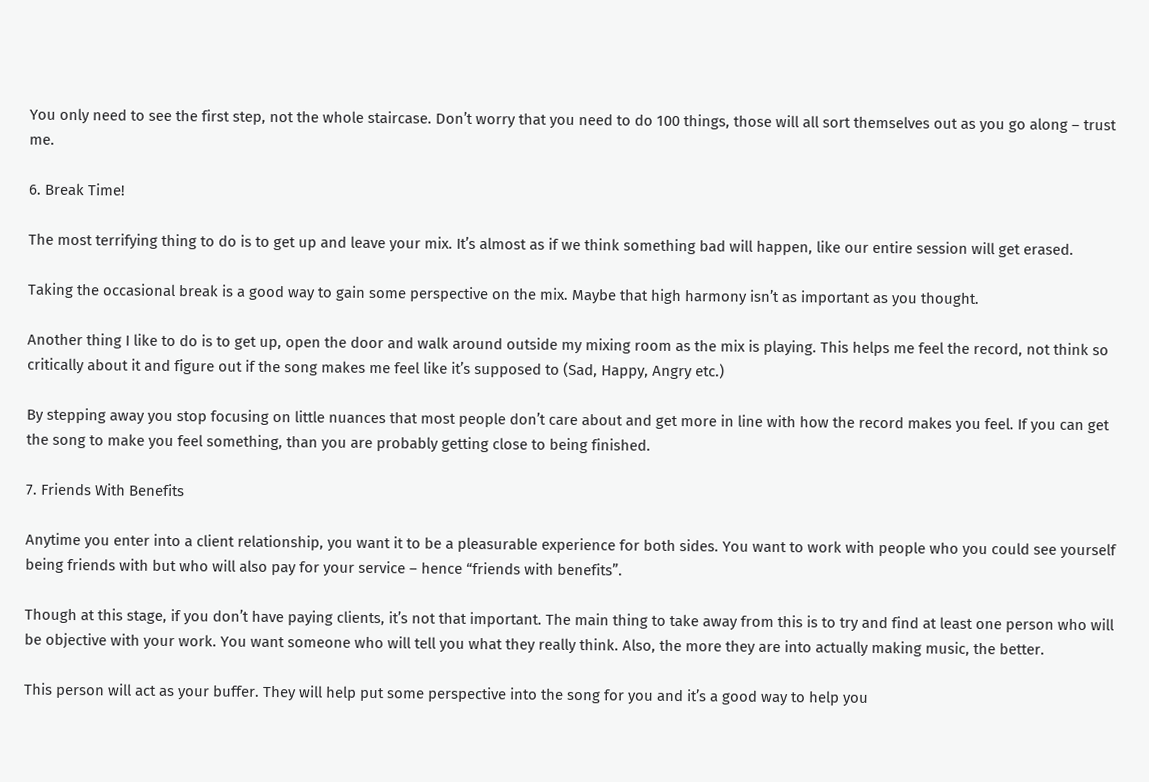You only need to see the first step, not the whole staircase. Don’t worry that you need to do 100 things, those will all sort themselves out as you go along – trust me.

6. Break Time!

The most terrifying thing to do is to get up and leave your mix. It’s almost as if we think something bad will happen, like our entire session will get erased.

Taking the occasional break is a good way to gain some perspective on the mix. Maybe that high harmony isn’t as important as you thought.

Another thing I like to do is to get up, open the door and walk around outside my mixing room as the mix is playing. This helps me feel the record, not think so critically about it and figure out if the song makes me feel like it’s supposed to (Sad, Happy, Angry etc.)

By stepping away you stop focusing on little nuances that most people don’t care about and get more in line with how the record makes you feel. If you can get the song to make you feel something, than you are probably getting close to being finished.

7. Friends With Benefits

Anytime you enter into a client relationship, you want it to be a pleasurable experience for both sides. You want to work with people who you could see yourself being friends with but who will also pay for your service – hence “friends with benefits”.

Though at this stage, if you don’t have paying clients, it’s not that important. The main thing to take away from this is to try and find at least one person who will be objective with your work. You want someone who will tell you what they really think. Also, the more they are into actually making music, the better.

This person will act as your buffer. They will help put some perspective into the song for you and it’s a good way to help you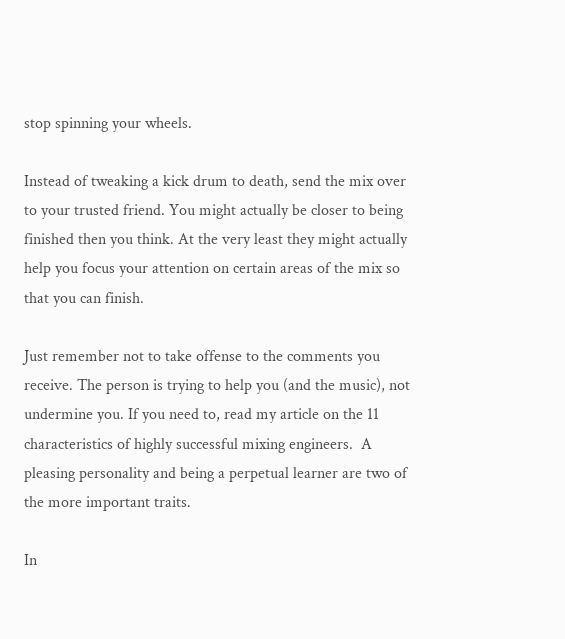stop spinning your wheels.

Instead of tweaking a kick drum to death, send the mix over to your trusted friend. You might actually be closer to being finished then you think. At the very least they might actually help you focus your attention on certain areas of the mix so that you can finish.

Just remember not to take offense to the comments you receive. The person is trying to help you (and the music), not undermine you. If you need to, read my article on the 11 characteristics of highly successful mixing engineers.  A pleasing personality and being a perpetual learner are two of the more important traits.

In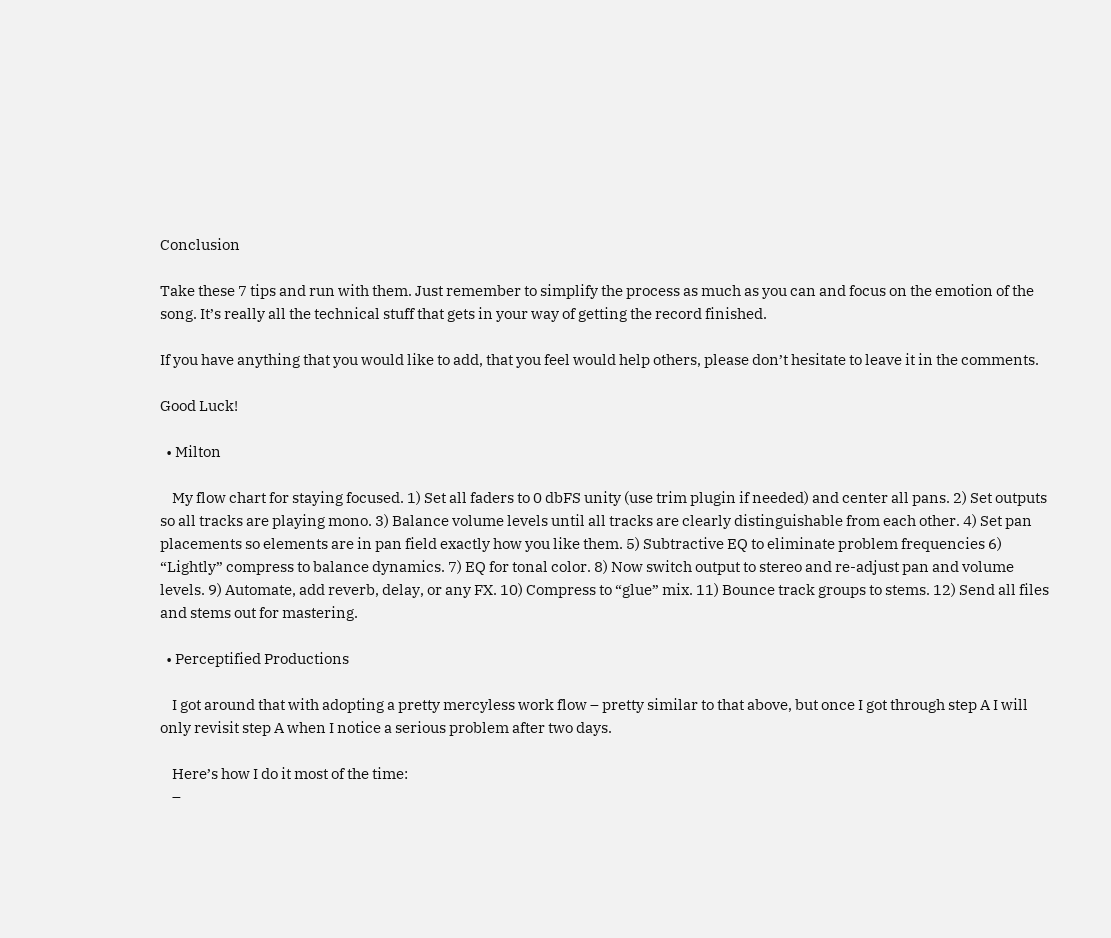Conclusion

Take these 7 tips and run with them. Just remember to simplify the process as much as you can and focus on the emotion of the song. It’s really all the technical stuff that gets in your way of getting the record finished.

If you have anything that you would like to add, that you feel would help others, please don’t hesitate to leave it in the comments.

Good Luck!

  • Milton

    My flow chart for staying focused. 1) Set all faders to 0 dbFS unity (use trim plugin if needed) and center all pans. 2) Set outputs so all tracks are playing mono. 3) Balance volume levels until all tracks are clearly distinguishable from each other. 4) Set pan placements so elements are in pan field exactly how you like them. 5) Subtractive EQ to eliminate problem frequencies 6) “Lightly” compress to balance dynamics. 7) EQ for tonal color. 8) Now switch output to stereo and re-adjust pan and volume levels. 9) Automate, add reverb, delay, or any FX. 10) Compress to “glue” mix. 11) Bounce track groups to stems. 12) Send all files and stems out for mastering.

  • Perceptified Productions

    I got around that with adopting a pretty mercyless work flow – pretty similar to that above, but once I got through step A I will only revisit step A when I notice a serious problem after two days.

    Here’s how I do it most of the time:
    –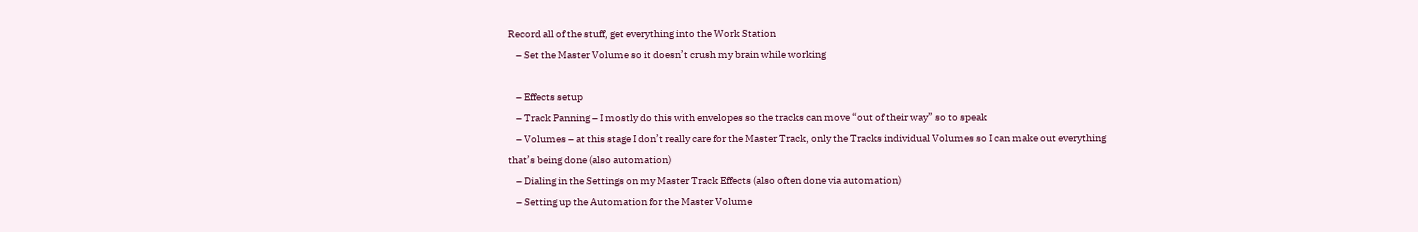Record all of the stuff, get everything into the Work Station
    – Set the Master Volume so it doesn’t crush my brain while working

    – Effects setup
    – Track Panning – I mostly do this with envelopes so the tracks can move “out of their way” so to speak
    – Volumes – at this stage I don’t really care for the Master Track, only the Tracks individual Volumes so I can make out everything that’s being done (also automation)
    – Dialing in the Settings on my Master Track Effects (also often done via automation)
    – Setting up the Automation for the Master Volume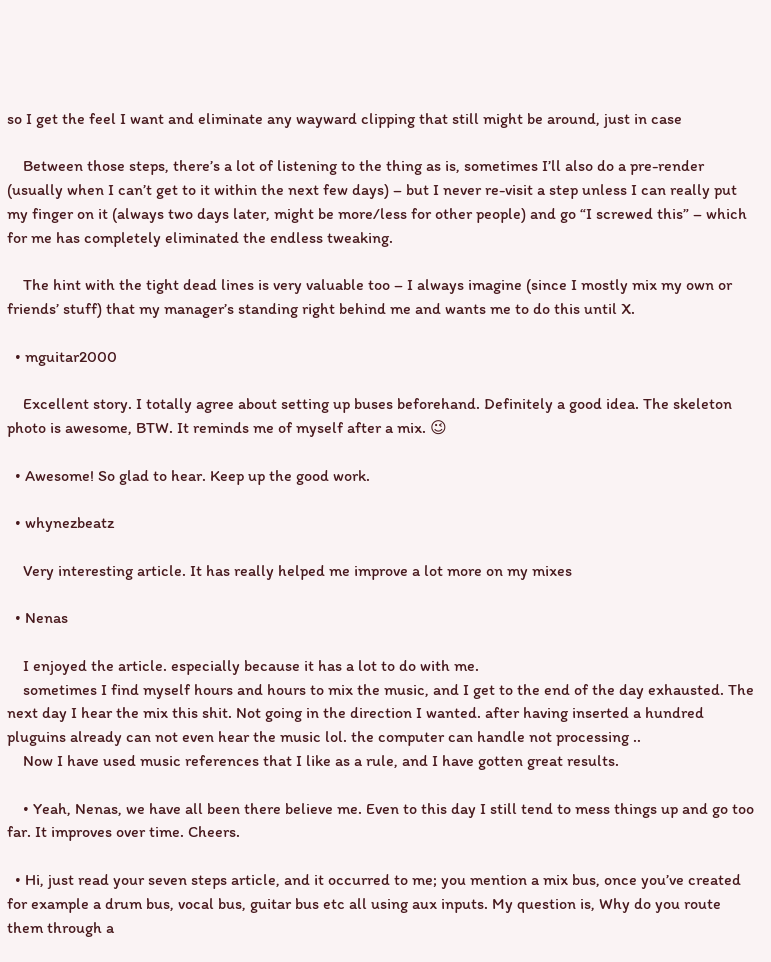so I get the feel I want and eliminate any wayward clipping that still might be around, just in case

    Between those steps, there’s a lot of listening to the thing as is, sometimes I’ll also do a pre-render (usually when I can’t get to it within the next few days) – but I never re-visit a step unless I can really put my finger on it (always two days later, might be more/less for other people) and go “I screwed this” – which for me has completely eliminated the endless tweaking.

    The hint with the tight dead lines is very valuable too – I always imagine (since I mostly mix my own or friends’ stuff) that my manager’s standing right behind me and wants me to do this until X.

  • mguitar2000

    Excellent story. I totally agree about setting up buses beforehand. Definitely a good idea. The skeleton photo is awesome, BTW. It reminds me of myself after a mix. 😉

  • Awesome! So glad to hear. Keep up the good work.

  • whynezbeatz

    Very interesting article. It has really helped me improve a lot more on my mixes

  • Nenas

    I enjoyed the article. especially because it has a lot to do with me.
    sometimes I find myself hours and hours to mix the music, and I get to the end of the day exhausted. The next day I hear the mix this shit. Not going in the direction I wanted. after having inserted a hundred pluguins already can not even hear the music lol. the computer can handle not processing ..
    Now I have used music references that I like as a rule, and I have gotten great results.

    • Yeah, Nenas, we have all been there believe me. Even to this day I still tend to mess things up and go too far. It improves over time. Cheers.

  • Hi, just read your seven steps article, and it occurred to me; you mention a mix bus, once you’ve created for example a drum bus, vocal bus, guitar bus etc all using aux inputs. My question is, Why do you route them through a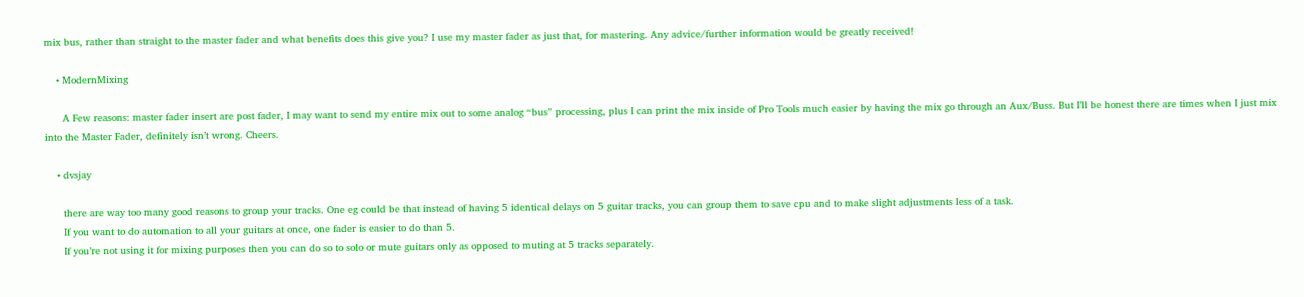mix bus, rather than straight to the master fader and what benefits does this give you? I use my master fader as just that, for mastering. Any advice/further information would be greatly received!

    • ModernMixing

      A Few reasons: master fader insert are post fader, I may want to send my entire mix out to some analog “bus” processing, plus I can print the mix inside of Pro Tools much easier by having the mix go through an Aux/Buss. But I’ll be honest there are times when I just mix into the Master Fader, definitely isn’t wrong. Cheers.

    • dvsjay

      there are way too many good reasons to group your tracks. One eg could be that instead of having 5 identical delays on 5 guitar tracks, you can group them to save cpu and to make slight adjustments less of a task.
      If you want to do automation to all your guitars at once, one fader is easier to do than 5.
      If you’re not using it for mixing purposes then you can do so to solo or mute guitars only as opposed to muting at 5 tracks separately.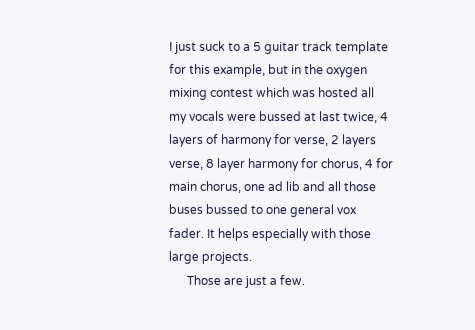I just suck to a 5 guitar track template for this example, but in the oxygen mixing contest which was hosted all my vocals were bussed at last twice, 4 layers of harmony for verse, 2 layers verse, 8 layer harmony for chorus, 4 for main chorus, one ad lib and all those buses bussed to one general vox fader. It helps especially with those large projects.
      Those are just a few.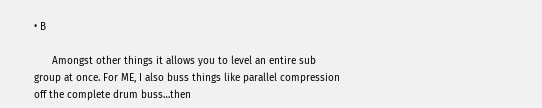• B

      Amongst other things it allows you to level an entire sub group at once. For ME, I also buss things like parallel compression off the complete drum buss…then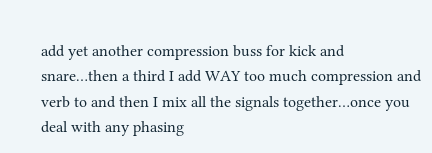add yet another compression buss for kick and snare…then a third I add WAY too much compression and verb to and then I mix all the signals together…once you deal with any phasing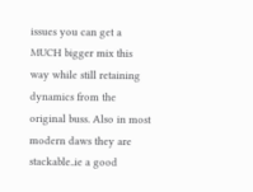issues you can get a MUCH bigger mix this way while still retaining dynamics from the original buss. Also in most modern daws they are stackable..ie a good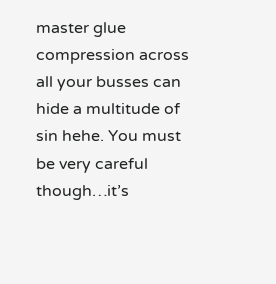master glue compression across all your busses can hide a multitude of sin hehe. You must be very careful though…it’s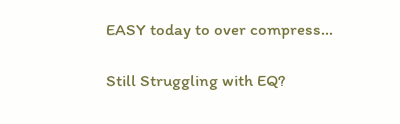EASY today to over compress…

Still Struggling with EQ?